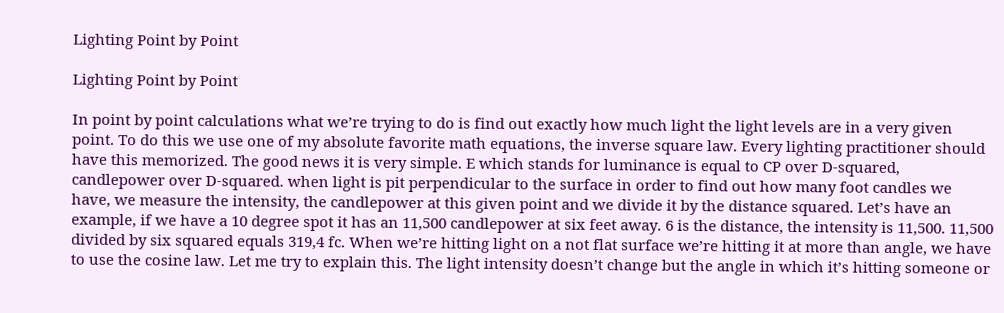Lighting Point by Point

Lighting Point by Point

In point by point calculations what we’re trying to do is find out exactly how much light the light levels are in a very given point. To do this we use one of my absolute favorite math equations, the inverse square law. Every lighting practitioner should have this memorized. The good news it is very simple. E which stands for luminance is equal to CP over D-squared, candlepower over D-squared. when light is pit perpendicular to the surface in order to find out how many foot candles we have, we measure the intensity, the candlepower at this given point and we divide it by the distance squared. Let’s have an example, if we have a 10 degree spot it has an 11,500 candlepower at six feet away. 6 is the distance, the intensity is 11,500. 11,500 divided by six squared equals 319,4 fc. When we’re hitting light on a not flat surface we’re hitting it at more than angle, we have to use the cosine law. Let me try to explain this. The light intensity doesn’t change but the angle in which it’s hitting someone or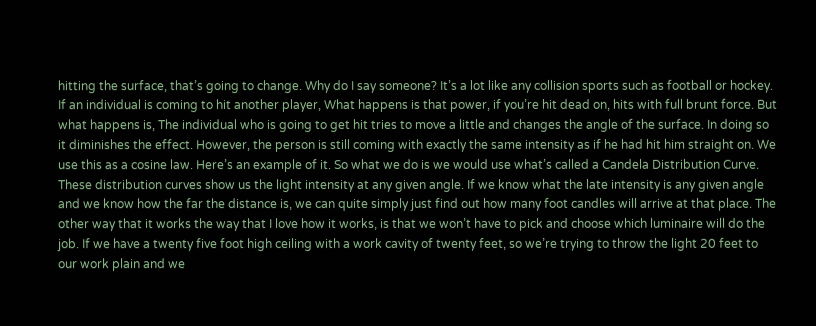hitting the surface, that’s going to change. Why do I say someone? It’s a lot like any collision sports such as football or hockey. If an individual is coming to hit another player, What happens is that power, if you’re hit dead on, hits with full brunt force. But what happens is, The individual who is going to get hit tries to move a little and changes the angle of the surface. In doing so it diminishes the effect. However, the person is still coming with exactly the same intensity as if he had hit him straight on. We use this as a cosine law. Here’s an example of it. So what we do is we would use what’s called a Candela Distribution Curve. These distribution curves show us the light intensity at any given angle. If we know what the late intensity is any given angle and we know how the far the distance is, we can quite simply just find out how many foot candles will arrive at that place. The other way that it works the way that I love how it works, is that we won’t have to pick and choose which luminaire will do the job. If we have a twenty five foot high ceiling with a work cavity of twenty feet, so we’re trying to throw the light 20 feet to our work plain and we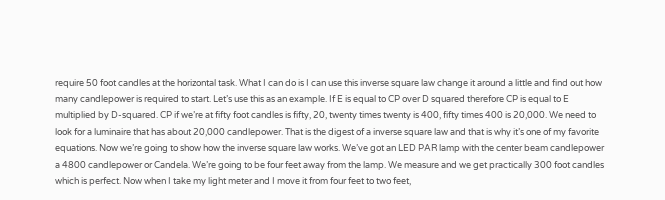require 50 foot candles at the horizontal task. What I can do is I can use this inverse square law change it around a little and find out how many candlepower is required to start. Let’s use this as an example. If E is equal to CP over D squared therefore CP is equal to E multiplied by D-squared. CP if we’re at fifty foot candles is fifty, 20, twenty times twenty is 400, fifty times 400 is 20,000. We need to look for a luminaire that has about 20,000 candlepower. That is the digest of a inverse square law and that is why it’s one of my favorite equations. Now we’re going to show how the inverse square law works. We’ve got an LED PAR lamp with the center beam candlepower a 4800 candlepower or Candela. We’re going to be four feet away from the lamp. We measure and we get practically 300 foot candles which is perfect. Now when I take my light meter and I move it from four feet to two feet,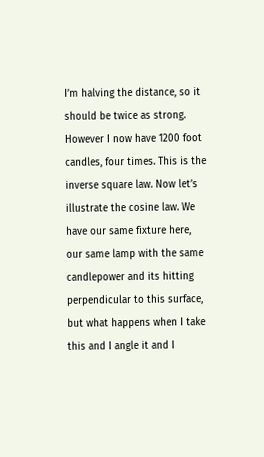I’m halving the distance, so it should be twice as strong. However I now have 1200 foot candles, four times. This is the inverse square law. Now let’s illustrate the cosine law. We have our same fixture here, our same lamp with the same candlepower and its hitting perpendicular to this surface, but what happens when I take this and I angle it and I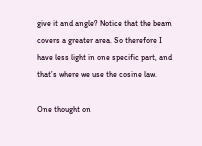give it and angle? Notice that the beam covers a greater area. So therefore I have less light in one specific part, and that’s where we use the cosine law.

One thought on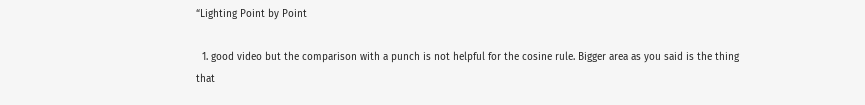“Lighting Point by Point

  1. good video but the comparison with a punch is not helpful for the cosine rule. Bigger area as you said is the thing that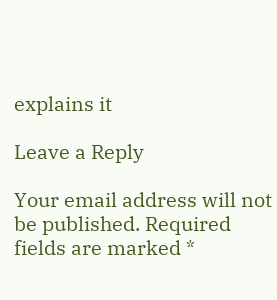explains it

Leave a Reply

Your email address will not be published. Required fields are marked *